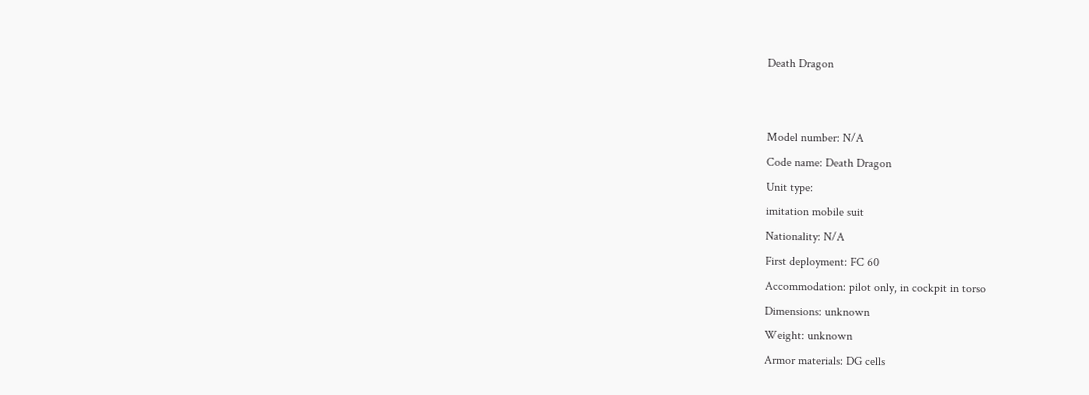Death Dragon


Model number: N/A
Code name: Death Dragon
Unit type:
imitation mobile suit
Nationality: N/A
First deployment: FC 60
Accommodation: pilot only, in cockpit in torso
Dimensions: unknown
Weight: unknown
Armor materials: DG cells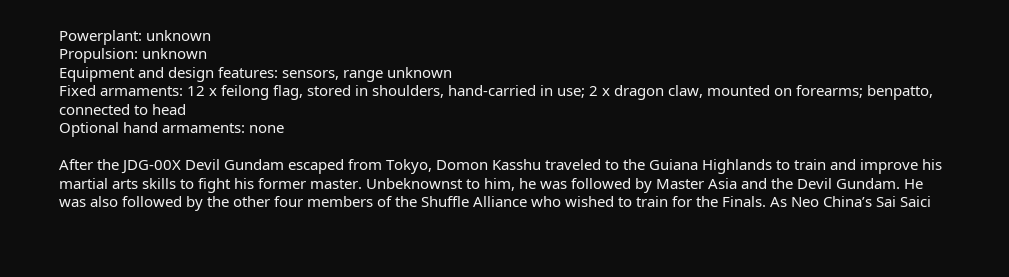Powerplant: unknown
Propulsion: unknown
Equipment and design features: sensors, range unknown
Fixed armaments: 12 x feilong flag, stored in shoulders, hand-carried in use; 2 x dragon claw, mounted on forearms; benpatto, connected to head
Optional hand armaments: none

After the JDG-00X Devil Gundam escaped from Tokyo, Domon Kasshu traveled to the Guiana Highlands to train and improve his martial arts skills to fight his former master. Unbeknownst to him, he was followed by Master Asia and the Devil Gundam. He was also followed by the other four members of the Shuffle Alliance who wished to train for the Finals. As Neo China’s Sai Saici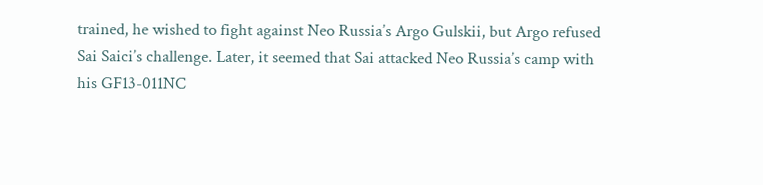trained, he wished to fight against Neo Russia’s Argo Gulskii, but Argo refused Sai Saici’s challenge. Later, it seemed that Sai attacked Neo Russia’s camp with his GF13-011NC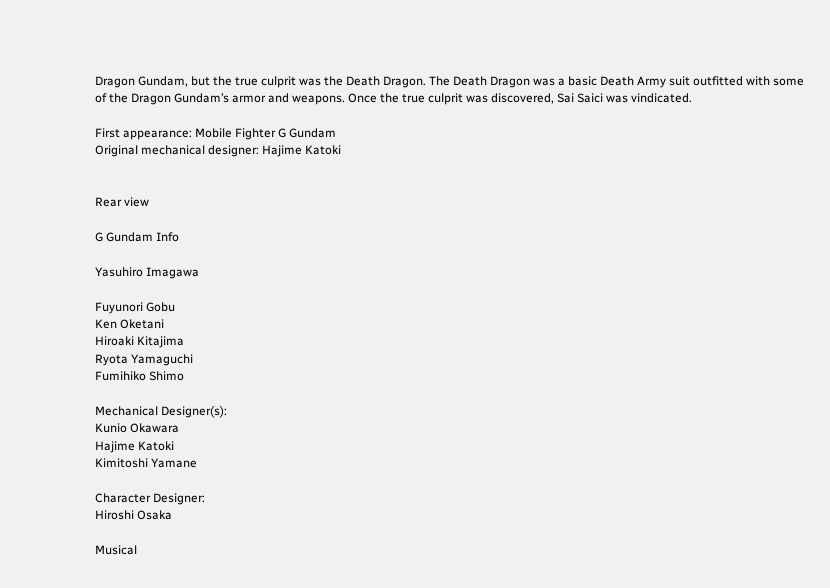Dragon Gundam, but the true culprit was the Death Dragon. The Death Dragon was a basic Death Army suit outfitted with some of the Dragon Gundam’s armor and weapons. Once the true culprit was discovered, Sai Saici was vindicated.

First appearance: Mobile Fighter G Gundam
Original mechanical designer: Hajime Katoki


Rear view

G Gundam Info

Yasuhiro Imagawa

Fuyunori Gobu
Ken Oketani
Hiroaki Kitajima
Ryota Yamaguchi
Fumihiko Shimo

Mechanical Designer(s):
Kunio Okawara
Hajime Katoki
Kimitoshi Yamane

Character Designer:
Hiroshi Osaka

Musical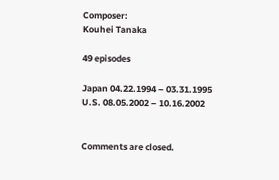Composer:
Kouhei Tanaka

49 episodes

Japan 04.22.1994 – 03.31.1995
U.S. 08.05.2002 – 10.16.2002


Comments are closed.